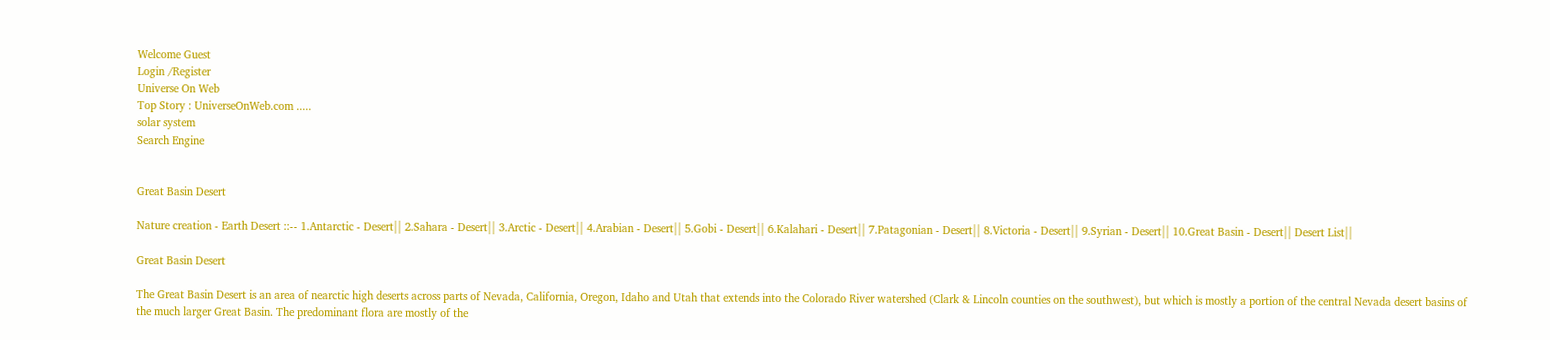Welcome Guest
Login /Register
Universe On Web
Top Story : UniverseOnWeb.com .....
solar system
Search Engine


Great Basin Desert

Nature creation - Earth Desert ::-- 1.Antarctic - Desert|| 2.Sahara - Desert|| 3.Arctic - Desert|| 4.Arabian - Desert|| 5.Gobi - Desert|| 6.Kalahari - Desert|| 7.Patagonian - Desert|| 8.Victoria - Desert|| 9.Syrian - Desert|| 10.Great Basin - Desert|| Desert List||

Great Basin Desert

The Great Basin Desert is an area of nearctic high deserts across parts of Nevada, California, Oregon, Idaho and Utah that extends into the Colorado River watershed (Clark & Lincoln counties on the southwest), but which is mostly a portion of the central Nevada desert basins of the much larger Great Basin. The predominant flora are mostly of the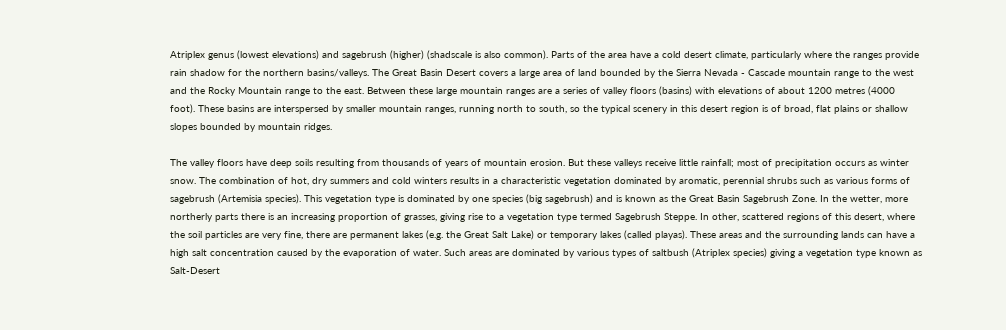Atriplex genus (lowest elevations) and sagebrush (higher) (shadscale is also common). Parts of the area have a cold desert climate, particularly where the ranges provide rain shadow for the northern basins/valleys. The Great Basin Desert covers a large area of land bounded by the Sierra Nevada - Cascade mountain range to the west and the Rocky Mountain range to the east. Between these large mountain ranges are a series of valley floors (basins) with elevations of about 1200 metres (4000 foot). These basins are interspersed by smaller mountain ranges, running north to south, so the typical scenery in this desert region is of broad, flat plains or shallow slopes bounded by mountain ridges.

The valley floors have deep soils resulting from thousands of years of mountain erosion. But these valleys receive little rainfall; most of precipitation occurs as winter snow. The combination of hot, dry summers and cold winters results in a characteristic vegetation dominated by aromatic, perennial shrubs such as various forms of sagebrush (Artemisia species). This vegetation type is dominated by one species (big sagebrush) and is known as the Great Basin Sagebrush Zone. In the wetter, more northerly parts there is an increasing proportion of grasses, giving rise to a vegetation type termed Sagebrush Steppe. In other, scattered regions of this desert, where the soil particles are very fine, there are permanent lakes (e.g. the Great Salt Lake) or temporary lakes (called playas). These areas and the surrounding lands can have a high salt concentration caused by the evaporation of water. Such areas are dominated by various types of saltbush (Atriplex species) giving a vegetation type known as Salt-Desert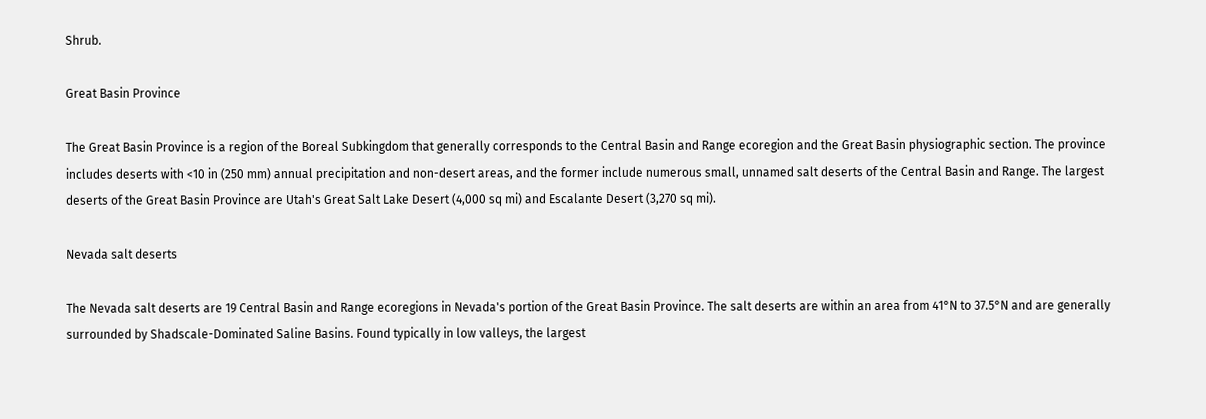Shrub.

Great Basin Province

The Great Basin Province is a region of the Boreal Subkingdom that generally corresponds to the Central Basin and Range ecoregion and the Great Basin physiographic section. The province includes deserts with <10 in (250 mm) annual precipitation and non-desert areas, and the former include numerous small, unnamed salt deserts of the Central Basin and Range. The largest deserts of the Great Basin Province are Utah's Great Salt Lake Desert (4,000 sq mi) and Escalante Desert (3,270 sq mi).

Nevada salt deserts

The Nevada salt deserts are 19 Central Basin and Range ecoregions in Nevada's portion of the Great Basin Province. The salt deserts are within an area from 41°N to 37.5°N and are generally surrounded by Shadscale-Dominated Saline Basins. Found typically in low valleys, the largest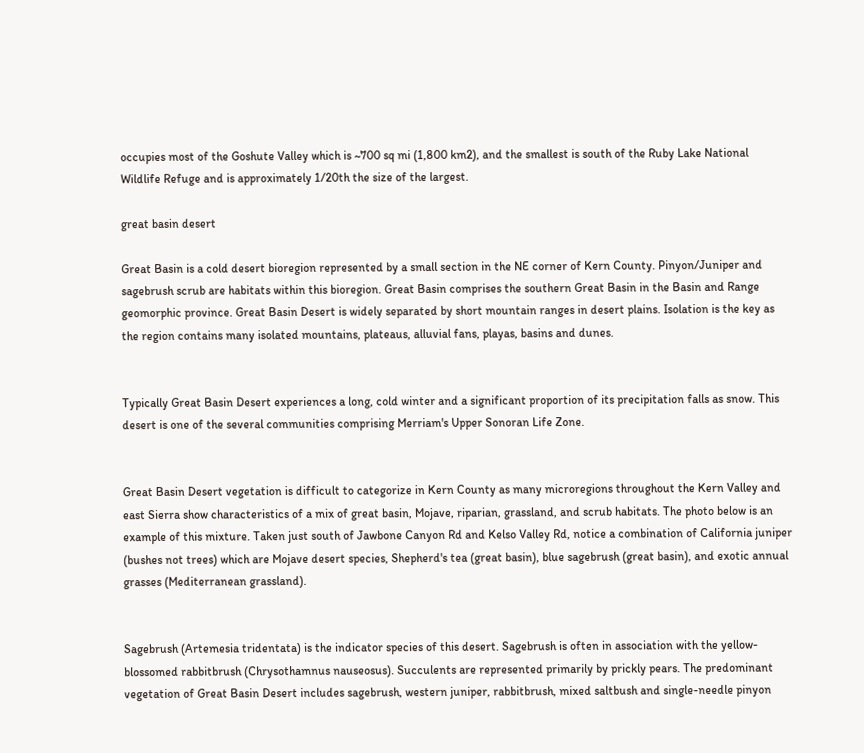occupies most of the Goshute Valley which is ~700 sq mi (1,800 km2), and the smallest is south of the Ruby Lake National Wildlife Refuge and is approximately 1/20th the size of the largest.

great basin desert

Great Basin is a cold desert bioregion represented by a small section in the NE corner of Kern County. Pinyon/Juniper and sagebrush scrub are habitats within this bioregion. Great Basin comprises the southern Great Basin in the Basin and Range geomorphic province. Great Basin Desert is widely separated by short mountain ranges in desert plains. Isolation is the key as the region contains many isolated mountains, plateaus, alluvial fans, playas, basins and dunes.


Typically Great Basin Desert experiences a long, cold winter and a significant proportion of its precipitation falls as snow. This desert is one of the several communities comprising Merriam's Upper Sonoran Life Zone.


Great Basin Desert vegetation is difficult to categorize in Kern County as many microregions throughout the Kern Valley and east Sierra show characteristics of a mix of great basin, Mojave, riparian, grassland, and scrub habitats. The photo below is an example of this mixture. Taken just south of Jawbone Canyon Rd and Kelso Valley Rd, notice a combination of California juniper (bushes not trees) which are Mojave desert species, Shepherd's tea (great basin), blue sagebrush (great basin), and exotic annual grasses (Mediterranean grassland).


Sagebrush (Artemesia tridentata) is the indicator species of this desert. Sagebrush is often in association with the yellow-blossomed rabbitbrush (Chrysothamnus nauseosus). Succulents are represented primarily by prickly pears. The predominant vegetation of Great Basin Desert includes sagebrush, western juniper, rabbitbrush, mixed saltbush and single-needle pinyon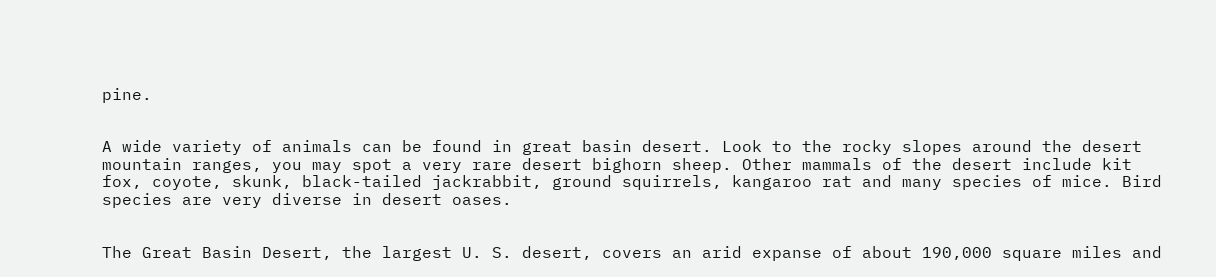pine.


A wide variety of animals can be found in great basin desert. Look to the rocky slopes around the desert mountain ranges, you may spot a very rare desert bighorn sheep. Other mammals of the desert include kit fox, coyote, skunk, black-tailed jackrabbit, ground squirrels, kangaroo rat and many species of mice. Bird species are very diverse in desert oases.


The Great Basin Desert, the largest U. S. desert, covers an arid expanse of about 190,000 square miles and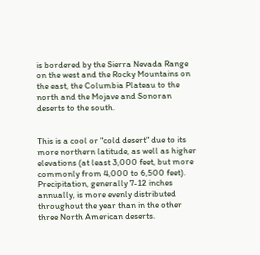is bordered by the Sierra Nevada Range on the west and the Rocky Mountains on the east, the Columbia Plateau to the north and the Mojave and Sonoran deserts to the south.


This is a cool or "cold desert" due to its more northern latitude, as well as higher elevations (at least 3,000 feet, but more commonly from 4,000 to 6,500 feet). Precipitation, generally 7-12 inches annually, is more evenly distributed throughout the year than in the other three North American deserts.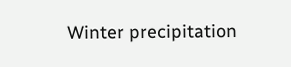Winter precipitation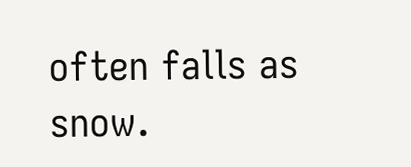often falls as snow.